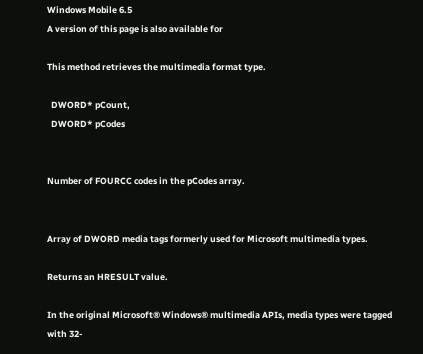Windows Mobile 6.5
A version of this page is also available for

This method retrieves the multimedia format type.

  DWORD* pCount,
  DWORD* pCodes


Number of FOURCC codes in the pCodes array.


Array of DWORD media tags formerly used for Microsoft multimedia types.

Returns an HRESULT value.

In the original Microsoft® Windows® multimedia APIs, media types were tagged with 32-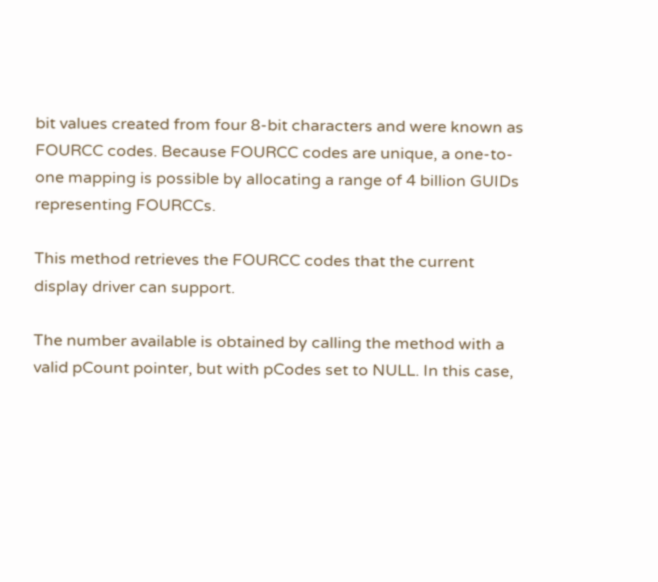bit values created from four 8-bit characters and were known as FOURCC codes. Because FOURCC codes are unique, a one-to-one mapping is possible by allocating a range of 4 billion GUIDs representing FOURCCs.

This method retrieves the FOURCC codes that the current display driver can support.

The number available is obtained by calling the method with a valid pCount pointer, but with pCodes set to NULL. In this case,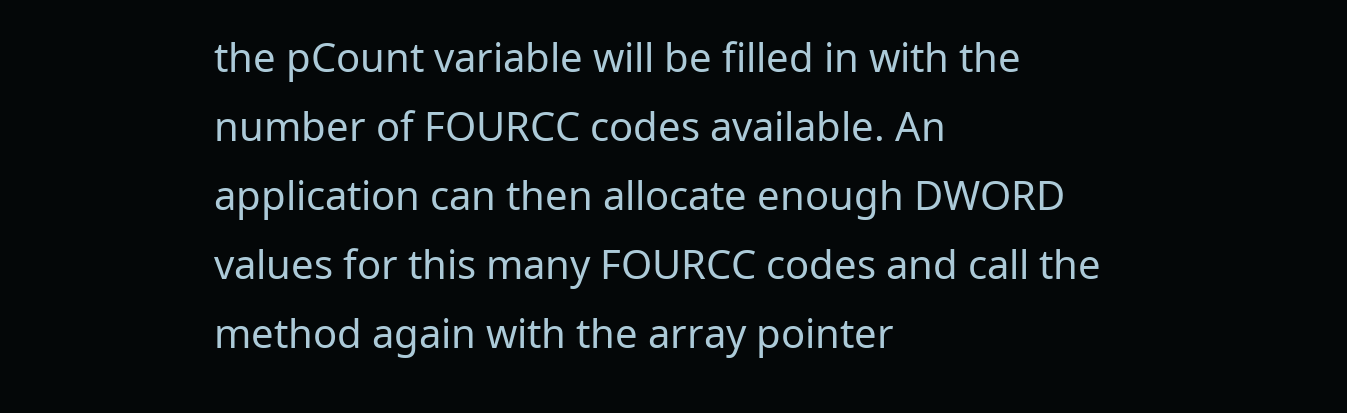the pCount variable will be filled in with the number of FOURCC codes available. An application can then allocate enough DWORD values for this many FOURCC codes and call the method again with the array pointer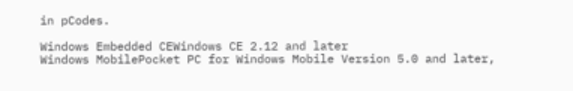in pCodes.

Windows Embedded CEWindows CE 2.12 and later
Windows MobilePocket PC for Windows Mobile Version 5.0 and later,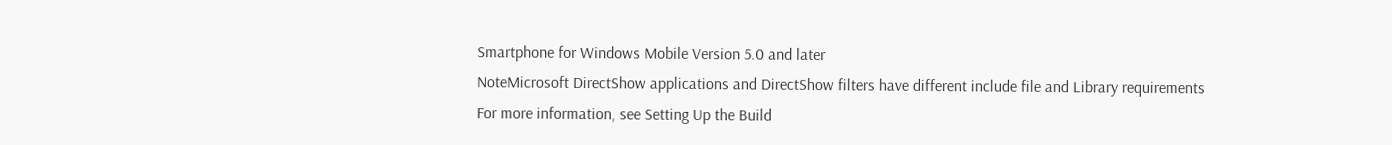Smartphone for Windows Mobile Version 5.0 and later
NoteMicrosoft DirectShow applications and DirectShow filters have different include file and Library requirements
For more information, see Setting Up the Build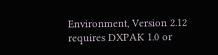Environment, Version 2.12 requires DXPAK 1.0 or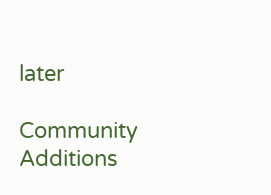later

Community Additions